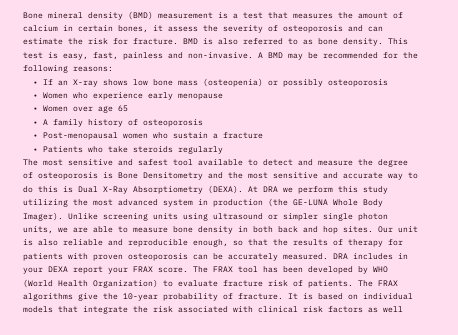Bone mineral density (BMD) measurement is a test that measures the amount of calcium in certain bones, it assess the severity of osteoporosis and can estimate the risk for fracture. BMD is also referred to as bone density. This test is easy, fast, painless and non-invasive. A BMD may be recommended for the following reasons:
  • If an X-ray shows low bone mass (osteopenia) or possibly osteoporosis
  • Women who experience early menopause
  • Women over age 65
  • A family history of osteoporosis
  • Post-menopausal women who sustain a fracture
  • Patients who take steroids regularly
The most sensitive and safest tool available to detect and measure the degree of osteoporosis is Bone Densitometry and the most sensitive and accurate way to do this is Dual X-Ray Absorptiometry (DEXA). At DRA we perform this study utilizing the most advanced system in production (the GE-LUNA Whole Body Imager). Unlike screening units using ultrasound or simpler single photon units, we are able to measure bone density in both back and hop sites. Our unit is also reliable and reproducible enough, so that the results of therapy for patients with proven osteoporosis can be accurately measured. DRA includes in your DEXA report your FRAX score. The FRAX tool has been developed by WHO (World Health Organization) to evaluate fracture risk of patients. The FRAX algorithms give the 10-year probability of fracture. It is based on individual models that integrate the risk associated with clinical risk factors as well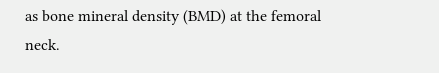as bone mineral density (BMD) at the femoral neck.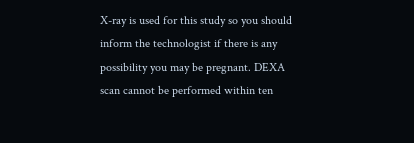X-ray is used for this study so you should inform the technologist if there is any possibility you may be pregnant. DEXA scan cannot be performed within ten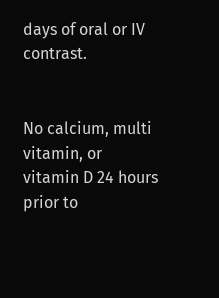days of oral or IV contrast.


No calcium, multi vitamin, or vitamin D 24 hours prior to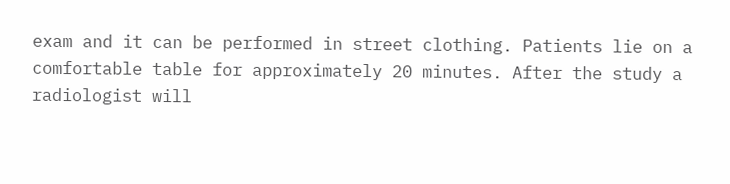exam and it can be performed in street clothing. Patients lie on a comfortable table for approximately 20 minutes. After the study a radiologist will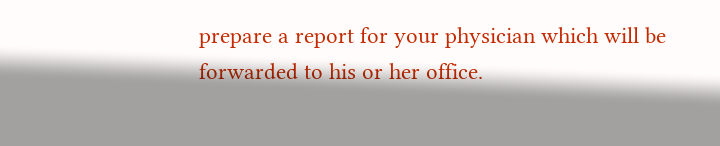prepare a report for your physician which will be forwarded to his or her office.